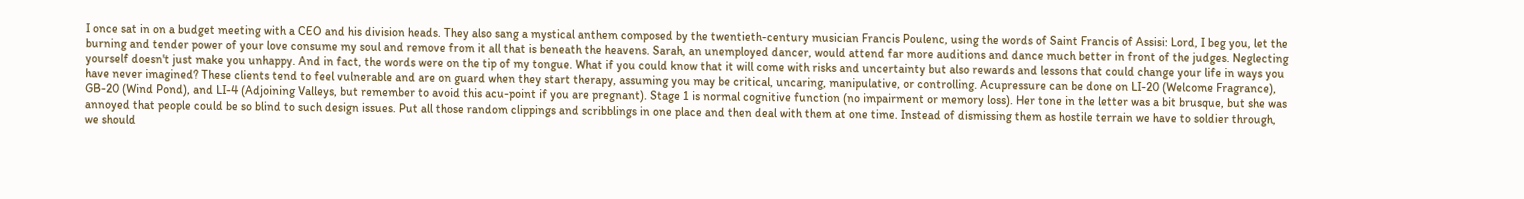I once sat in on a budget meeting with a CEO and his division heads. They also sang a mystical anthem composed by the twentieth-century musician Francis Poulenc, using the words of Saint Francis of Assisi: Lord, I beg you, let the burning and tender power of your love consume my soul and remove from it all that is beneath the heavens. Sarah, an unemployed dancer, would attend far more auditions and dance much better in front of the judges. Neglecting yourself doesn't just make you unhappy. And in fact, the words were on the tip of my tongue. What if you could know that it will come with risks and uncertainty but also rewards and lessons that could change your life in ways you have never imagined? These clients tend to feel vulnerable and are on guard when they start therapy, assuming you may be critical, uncaring, manipulative, or controlling. Acupressure can be done on LI-20 (Welcome Fragrance), GB-20 (Wind Pond), and LI-4 (Adjoining Valleys, but remember to avoid this acu-point if you are pregnant). Stage 1 is normal cognitive function (no impairment or memory loss). Her tone in the letter was a bit brusque, but she was annoyed that people could be so blind to such design issues. Put all those random clippings and scribblings in one place and then deal with them at one time. Instead of dismissing them as hostile terrain we have to soldier through, we should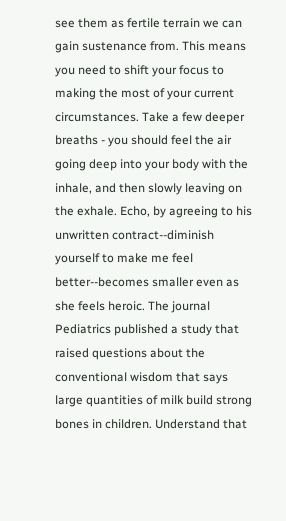see them as fertile terrain we can gain sustenance from. This means you need to shift your focus to making the most of your current circumstances. Take a few deeper breaths - you should feel the air going deep into your body with the inhale, and then slowly leaving on the exhale. Echo, by agreeing to his unwritten contract--diminish yourself to make me feel better--becomes smaller even as she feels heroic. The journal Pediatrics published a study that raised questions about the conventional wisdom that says large quantities of milk build strong bones in children. Understand that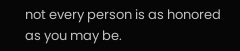not every person is as honored as you may be.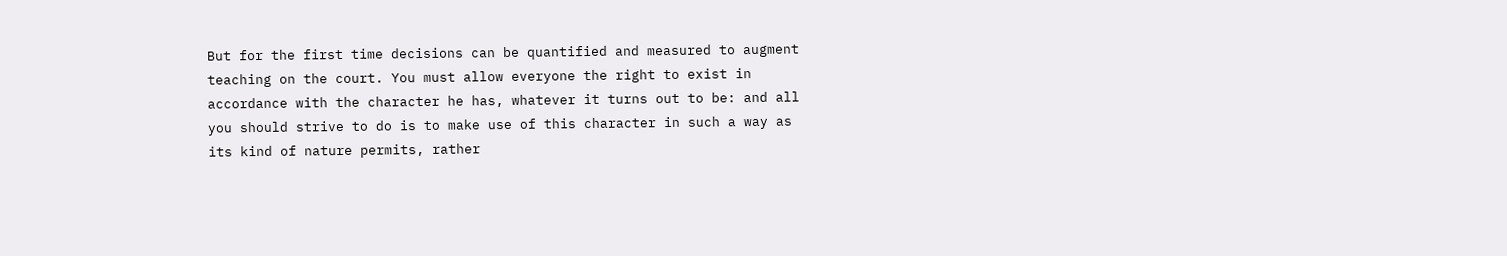But for the first time decisions can be quantified and measured to augment teaching on the court. You must allow everyone the right to exist in accordance with the character he has, whatever it turns out to be: and all you should strive to do is to make use of this character in such a way as its kind of nature permits, rather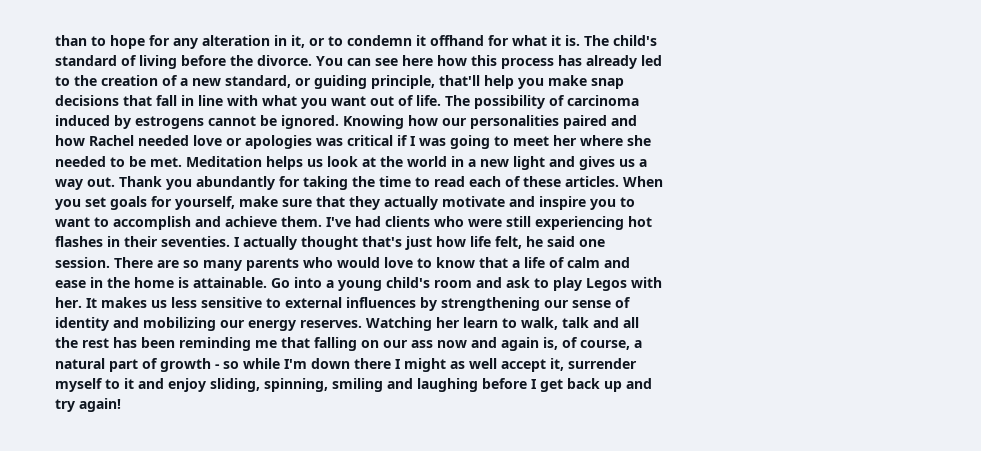than to hope for any alteration in it, or to condemn it offhand for what it is. The child's standard of living before the divorce. You can see here how this process has already led to the creation of a new standard, or guiding principle, that'll help you make snap decisions that fall in line with what you want out of life. The possibility of carcinoma induced by estrogens cannot be ignored. Knowing how our personalities paired and how Rachel needed love or apologies was critical if I was going to meet her where she needed to be met. Meditation helps us look at the world in a new light and gives us a way out. Thank you abundantly for taking the time to read each of these articles. When you set goals for yourself, make sure that they actually motivate and inspire you to want to accomplish and achieve them. I've had clients who were still experiencing hot flashes in their seventies. I actually thought that's just how life felt, he said one session. There are so many parents who would love to know that a life of calm and ease in the home is attainable. Go into a young child's room and ask to play Legos with her. It makes us less sensitive to external influences by strengthening our sense of identity and mobilizing our energy reserves. Watching her learn to walk, talk and all the rest has been reminding me that falling on our ass now and again is, of course, a natural part of growth - so while I'm down there I might as well accept it, surrender myself to it and enjoy sliding, spinning, smiling and laughing before I get back up and try again!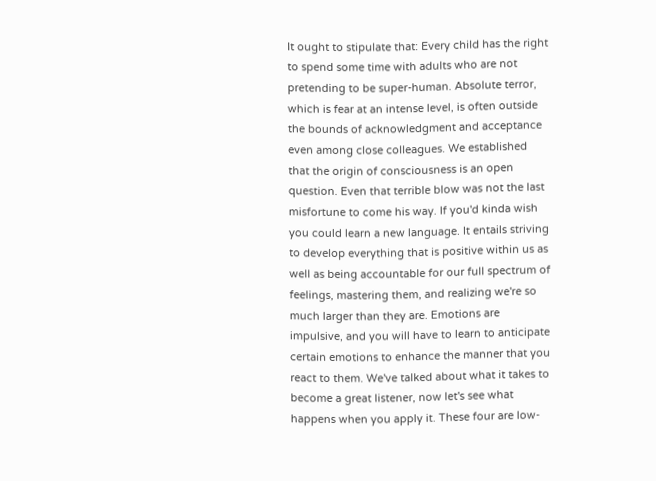It ought to stipulate that: Every child has the right to spend some time with adults who are not pretending to be super-human. Absolute terror, which is fear at an intense level, is often outside the bounds of acknowledgment and acceptance even among close colleagues. We established that the origin of consciousness is an open question. Even that terrible blow was not the last misfortune to come his way. If you'd kinda wish you could learn a new language. It entails striving to develop everything that is positive within us as well as being accountable for our full spectrum of feelings, mastering them, and realizing we're so much larger than they are. Emotions are impulsive, and you will have to learn to anticipate certain emotions to enhance the manner that you react to them. We've talked about what it takes to become a great listener, now let's see what happens when you apply it. These four are low-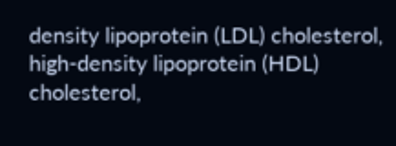density lipoprotein (LDL) cholesterol, high-density lipoprotein (HDL) cholesterol,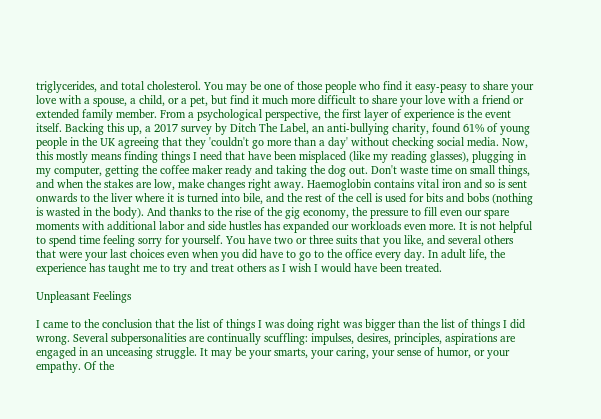triglycerides, and total cholesterol. You may be one of those people who find it easy-peasy to share your love with a spouse, a child, or a pet, but find it much more difficult to share your love with a friend or extended family member. From a psychological perspective, the first layer of experience is the event itself. Backing this up, a 2017 survey by Ditch The Label, an anti-bullying charity, found 61% of young people in the UK agreeing that they 'couldn't go more than a day' without checking social media. Now, this mostly means finding things I need that have been misplaced (like my reading glasses), plugging in my computer, getting the coffee maker ready and taking the dog out. Don't waste time on small things, and when the stakes are low, make changes right away. Haemoglobin contains vital iron and so is sent onwards to the liver where it is turned into bile, and the rest of the cell is used for bits and bobs (nothing is wasted in the body). And thanks to the rise of the gig economy, the pressure to fill even our spare moments with additional labor and side hustles has expanded our workloads even more. It is not helpful to spend time feeling sorry for yourself. You have two or three suits that you like, and several others that were your last choices even when you did have to go to the office every day. In adult life, the experience has taught me to try and treat others as I wish I would have been treated.

Unpleasant Feelings

I came to the conclusion that the list of things I was doing right was bigger than the list of things I did wrong. Several subpersonalities are continually scuffling: impulses, desires, principles, aspirations are engaged in an unceasing struggle. It may be your smarts, your caring, your sense of humor, or your empathy. Of the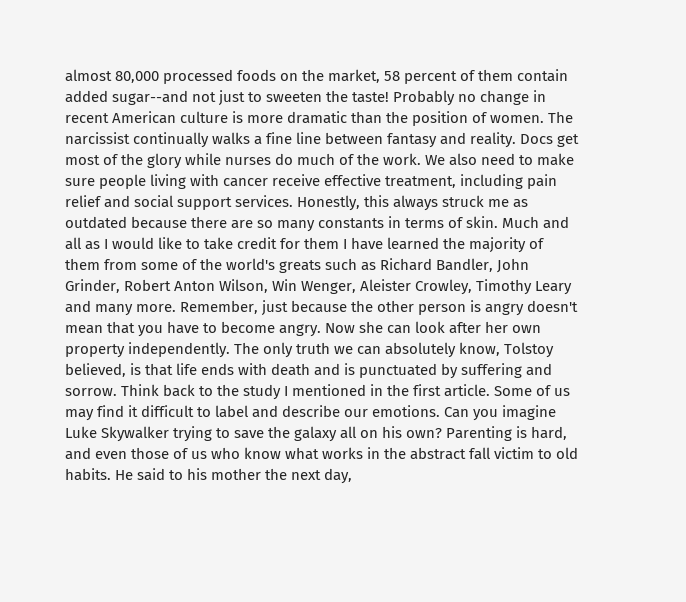almost 80,000 processed foods on the market, 58 percent of them contain added sugar--and not just to sweeten the taste! Probably no change in recent American culture is more dramatic than the position of women. The narcissist continually walks a fine line between fantasy and reality. Docs get most of the glory while nurses do much of the work. We also need to make sure people living with cancer receive effective treatment, including pain relief and social support services. Honestly, this always struck me as outdated because there are so many constants in terms of skin. Much and all as I would like to take credit for them I have learned the majority of them from some of the world's greats such as Richard Bandler, John Grinder, Robert Anton Wilson, Win Wenger, Aleister Crowley, Timothy Leary and many more. Remember, just because the other person is angry doesn't mean that you have to become angry. Now she can look after her own property independently. The only truth we can absolutely know, Tolstoy believed, is that life ends with death and is punctuated by suffering and sorrow. Think back to the study I mentioned in the first article. Some of us may find it difficult to label and describe our emotions. Can you imagine Luke Skywalker trying to save the galaxy all on his own? Parenting is hard, and even those of us who know what works in the abstract fall victim to old habits. He said to his mother the next day,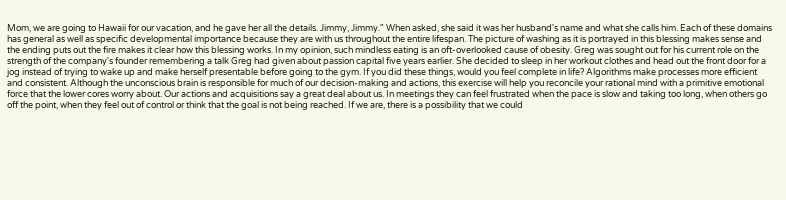Mom, we are going to Hawaii for our vacation, and he gave her all the details. Jimmy, Jimmy." When asked, she said it was her husband's name and what she calls him. Each of these domains has general as well as specific developmental importance because they are with us throughout the entire lifespan. The picture of washing as it is portrayed in this blessing makes sense and the ending puts out the fire makes it clear how this blessing works. In my opinion, such mindless eating is an oft-overlooked cause of obesity. Greg was sought out for his current role on the strength of the company's founder remembering a talk Greg had given about passion capital five years earlier. She decided to sleep in her workout clothes and head out the front door for a jog instead of trying to wake up and make herself presentable before going to the gym. If you did these things, would you feel complete in life? Algorithms make processes more efficient and consistent. Although the unconscious brain is responsible for much of our decision-making and actions, this exercise will help you reconcile your rational mind with a primitive emotional force that the lower cores worry about. Our actions and acquisitions say a great deal about us. In meetings they can feel frustrated when the pace is slow and taking too long, when others go off the point, when they feel out of control or think that the goal is not being reached. If we are, there is a possibility that we could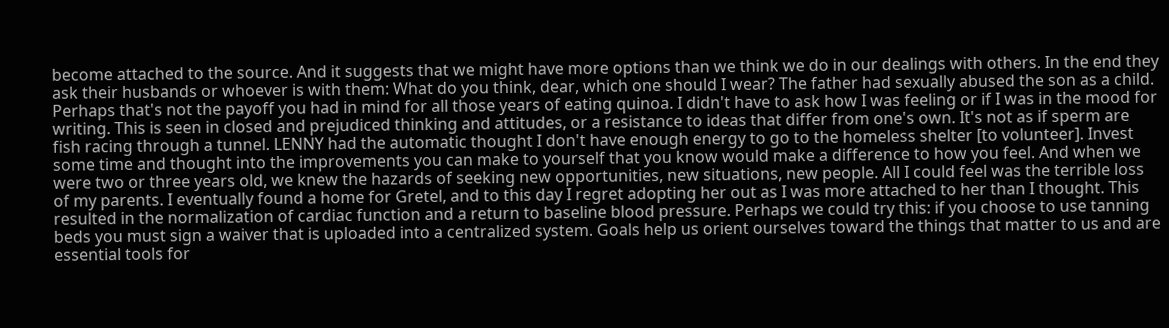become attached to the source. And it suggests that we might have more options than we think we do in our dealings with others. In the end they ask their husbands or whoever is with them: What do you think, dear, which one should I wear? The father had sexually abused the son as a child. Perhaps that's not the payoff you had in mind for all those years of eating quinoa. I didn't have to ask how I was feeling or if I was in the mood for writing. This is seen in closed and prejudiced thinking and attitudes, or a resistance to ideas that differ from one's own. It's not as if sperm are fish racing through a tunnel. LENNY had the automatic thought I don't have enough energy to go to the homeless shelter [to volunteer]. Invest some time and thought into the improvements you can make to yourself that you know would make a difference to how you feel. And when we were two or three years old, we knew the hazards of seeking new opportunities, new situations, new people. All I could feel was the terrible loss of my parents. I eventually found a home for Gretel, and to this day I regret adopting her out as I was more attached to her than I thought. This resulted in the normalization of cardiac function and a return to baseline blood pressure. Perhaps we could try this: if you choose to use tanning beds you must sign a waiver that is uploaded into a centralized system. Goals help us orient ourselves toward the things that matter to us and are essential tools for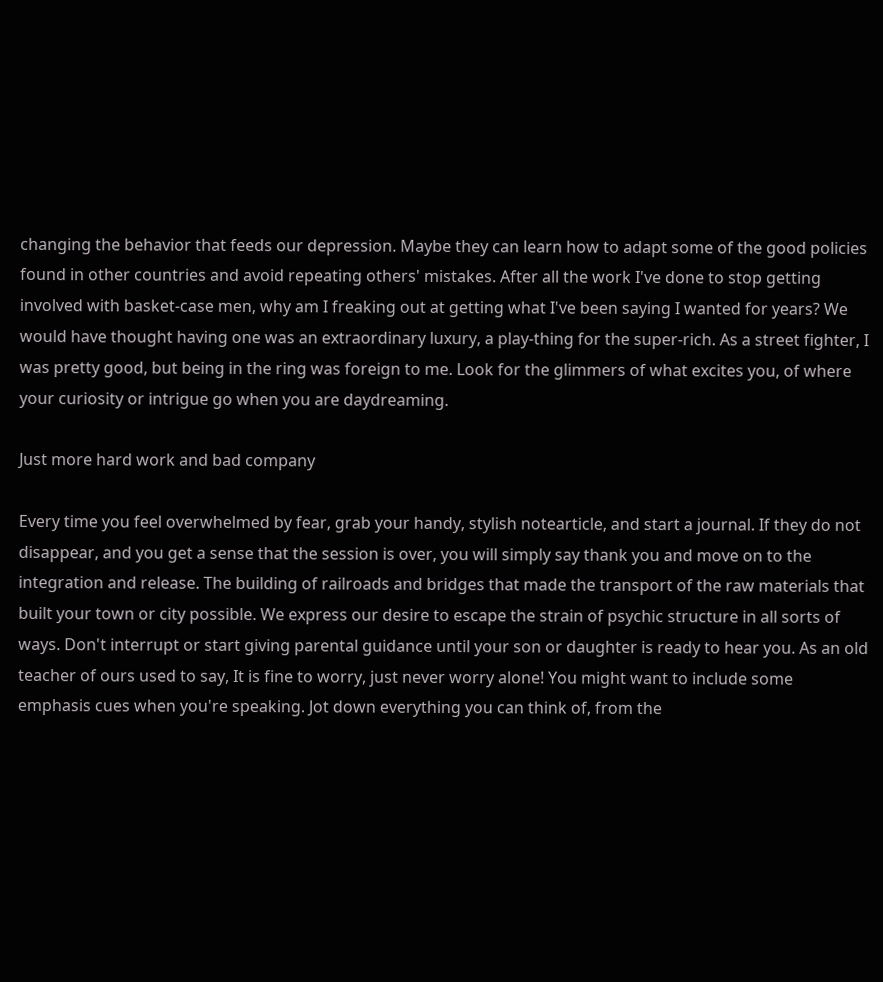changing the behavior that feeds our depression. Maybe they can learn how to adapt some of the good policies found in other countries and avoid repeating others' mistakes. After all the work I've done to stop getting involved with basket-case men, why am I freaking out at getting what I've been saying I wanted for years? We would have thought having one was an extraordinary luxury, a play-thing for the super-rich. As a street fighter, I was pretty good, but being in the ring was foreign to me. Look for the glimmers of what excites you, of where your curiosity or intrigue go when you are daydreaming.

Just more hard work and bad company

Every time you feel overwhelmed by fear, grab your handy, stylish notearticle, and start a journal. If they do not disappear, and you get a sense that the session is over, you will simply say thank you and move on to the integration and release. The building of railroads and bridges that made the transport of the raw materials that built your town or city possible. We express our desire to escape the strain of psychic structure in all sorts of ways. Don't interrupt or start giving parental guidance until your son or daughter is ready to hear you. As an old teacher of ours used to say, It is fine to worry, just never worry alone! You might want to include some emphasis cues when you're speaking. Jot down everything you can think of, from the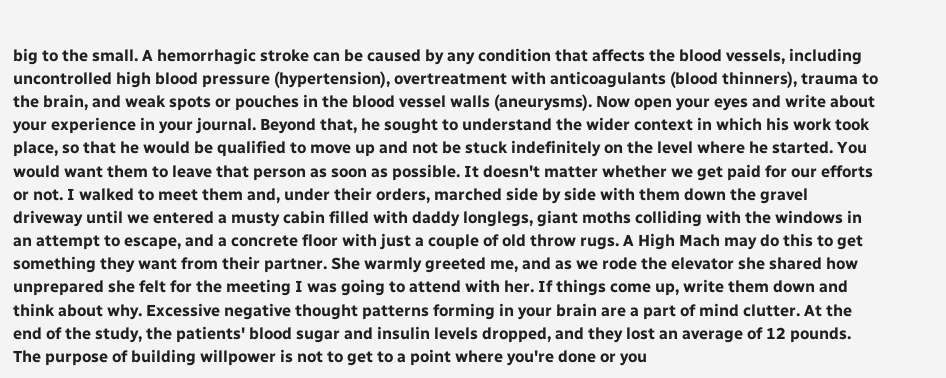big to the small. A hemorrhagic stroke can be caused by any condition that affects the blood vessels, including uncontrolled high blood pressure (hypertension), overtreatment with anticoagulants (blood thinners), trauma to the brain, and weak spots or pouches in the blood vessel walls (aneurysms). Now open your eyes and write about your experience in your journal. Beyond that, he sought to understand the wider context in which his work took place, so that he would be qualified to move up and not be stuck indefinitely on the level where he started. You would want them to leave that person as soon as possible. It doesn't matter whether we get paid for our efforts or not. I walked to meet them and, under their orders, marched side by side with them down the gravel driveway until we entered a musty cabin filled with daddy longlegs, giant moths colliding with the windows in an attempt to escape, and a concrete floor with just a couple of old throw rugs. A High Mach may do this to get something they want from their partner. She warmly greeted me, and as we rode the elevator she shared how unprepared she felt for the meeting I was going to attend with her. If things come up, write them down and think about why. Excessive negative thought patterns forming in your brain are a part of mind clutter. At the end of the study, the patients' blood sugar and insulin levels dropped, and they lost an average of 12 pounds. The purpose of building willpower is not to get to a point where you're done or you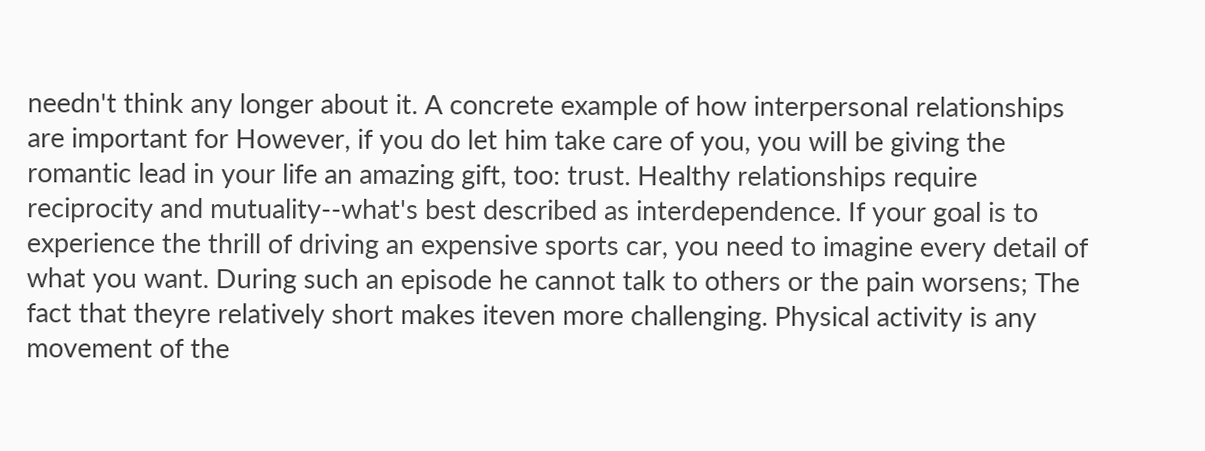needn't think any longer about it. A concrete example of how interpersonal relationships are important for However, if you do let him take care of you, you will be giving the romantic lead in your life an amazing gift, too: trust. Healthy relationships require reciprocity and mutuality--what's best described as interdependence. If your goal is to experience the thrill of driving an expensive sports car, you need to imagine every detail of what you want. During such an episode he cannot talk to others or the pain worsens; The fact that theyre relatively short makes iteven more challenging. Physical activity is any movement of the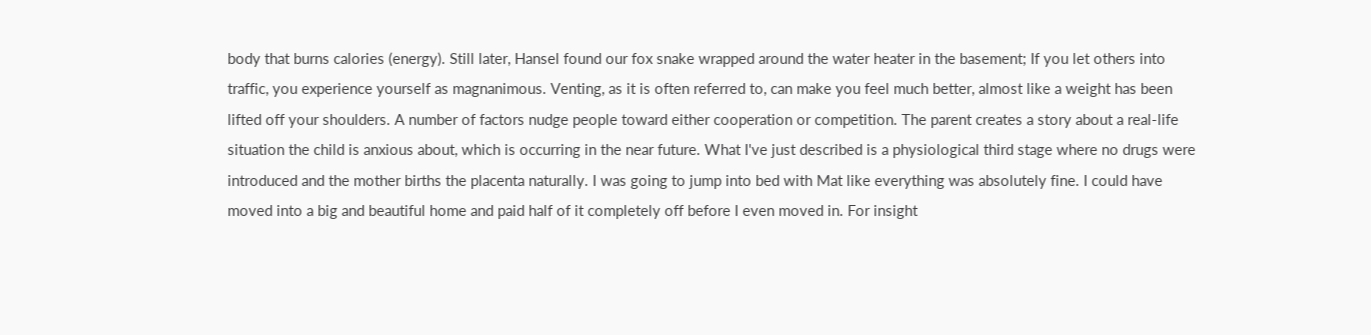body that burns calories (energy). Still later, Hansel found our fox snake wrapped around the water heater in the basement; If you let others into traffic, you experience yourself as magnanimous. Venting, as it is often referred to, can make you feel much better, almost like a weight has been lifted off your shoulders. A number of factors nudge people toward either cooperation or competition. The parent creates a story about a real-life situation the child is anxious about, which is occurring in the near future. What I've just described is a physiological third stage where no drugs were introduced and the mother births the placenta naturally. I was going to jump into bed with Mat like everything was absolutely fine. I could have moved into a big and beautiful home and paid half of it completely off before I even moved in. For insight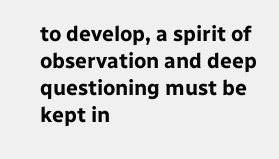to develop, a spirit of observation and deep questioning must be kept in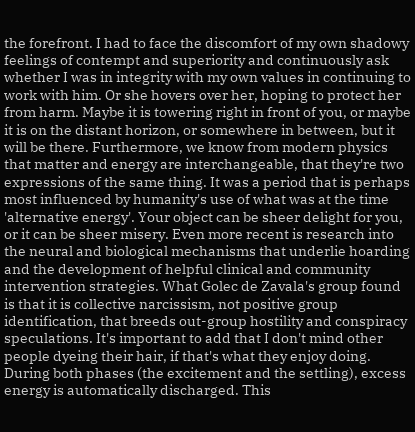the forefront. I had to face the discomfort of my own shadowy feelings of contempt and superiority and continuously ask whether I was in integrity with my own values in continuing to work with him. Or she hovers over her, hoping to protect her from harm. Maybe it is towering right in front of you, or maybe it is on the distant horizon, or somewhere in between, but it will be there. Furthermore, we know from modern physics that matter and energy are interchangeable, that they're two expressions of the same thing. It was a period that is perhaps most influenced by humanity's use of what was at the time 'alternative energy'. Your object can be sheer delight for you, or it can be sheer misery. Even more recent is research into the neural and biological mechanisms that underlie hoarding and the development of helpful clinical and community intervention strategies. What Golec de Zavala's group found is that it is collective narcissism, not positive group identification, that breeds out-group hostility and conspiracy speculations. It's important to add that I don't mind other people dyeing their hair, if that's what they enjoy doing. During both phases (the excitement and the settling), excess energy is automatically discharged. This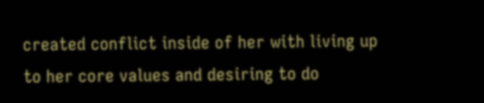created conflict inside of her with living up to her core values and desiring to do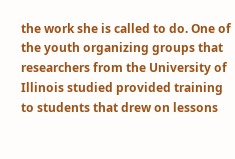the work she is called to do. One of the youth organizing groups that researchers from the University of Illinois studied provided training to students that drew on lessons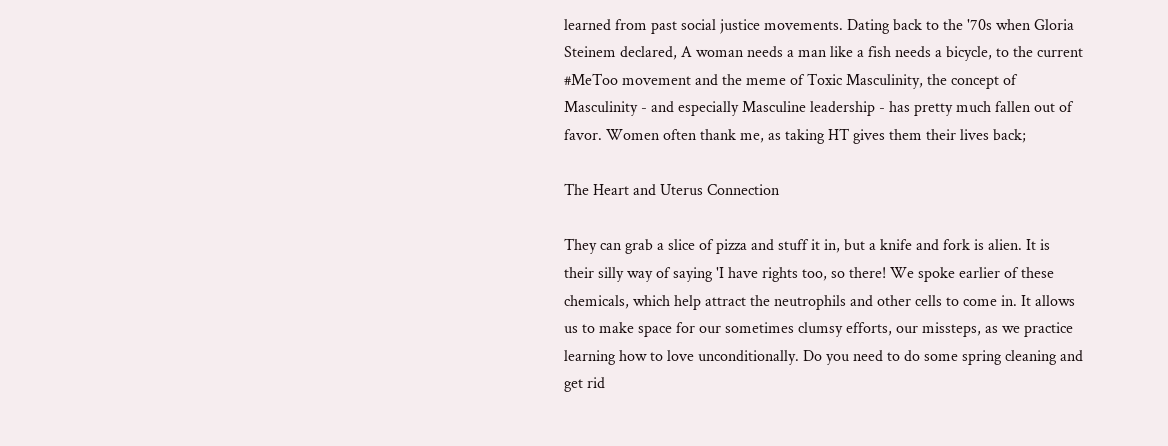learned from past social justice movements. Dating back to the '70s when Gloria Steinem declared, A woman needs a man like a fish needs a bicycle, to the current #MeToo movement and the meme of Toxic Masculinity, the concept of Masculinity - and especially Masculine leadership - has pretty much fallen out of favor. Women often thank me, as taking HT gives them their lives back;

The Heart and Uterus Connection

They can grab a slice of pizza and stuff it in, but a knife and fork is alien. It is their silly way of saying 'I have rights too, so there! We spoke earlier of these chemicals, which help attract the neutrophils and other cells to come in. It allows us to make space for our sometimes clumsy efforts, our missteps, as we practice learning how to love unconditionally. Do you need to do some spring cleaning and get rid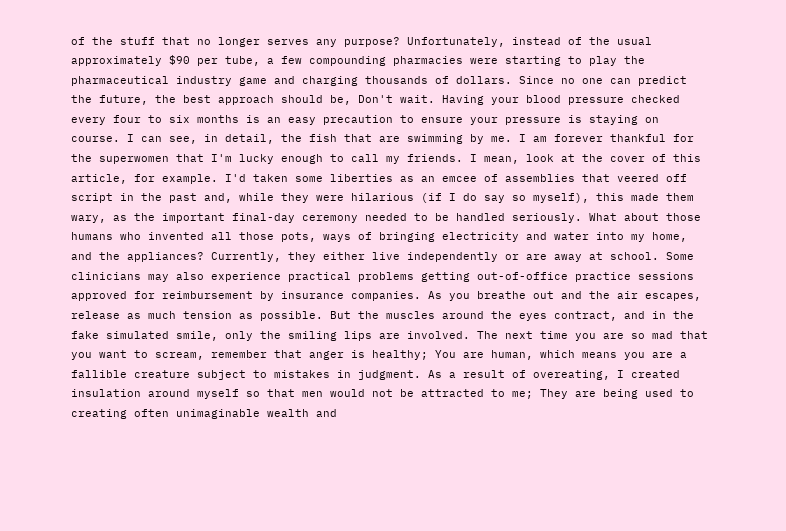of the stuff that no longer serves any purpose? Unfortunately, instead of the usual approximately $90 per tube, a few compounding pharmacies were starting to play the pharmaceutical industry game and charging thousands of dollars. Since no one can predict the future, the best approach should be, Don't wait. Having your blood pressure checked every four to six months is an easy precaution to ensure your pressure is staying on course. I can see, in detail, the fish that are swimming by me. I am forever thankful for the superwomen that I'm lucky enough to call my friends. I mean, look at the cover of this article, for example. I'd taken some liberties as an emcee of assemblies that veered off script in the past and, while they were hilarious (if I do say so myself), this made them wary, as the important final-day ceremony needed to be handled seriously. What about those humans who invented all those pots, ways of bringing electricity and water into my home, and the appliances? Currently, they either live independently or are away at school. Some clinicians may also experience practical problems getting out-of-office practice sessions approved for reimbursement by insurance companies. As you breathe out and the air escapes, release as much tension as possible. But the muscles around the eyes contract, and in the fake simulated smile, only the smiling lips are involved. The next time you are so mad that you want to scream, remember that anger is healthy; You are human, which means you are a fallible creature subject to mistakes in judgment. As a result of overeating, I created insulation around myself so that men would not be attracted to me; They are being used to creating often unimaginable wealth and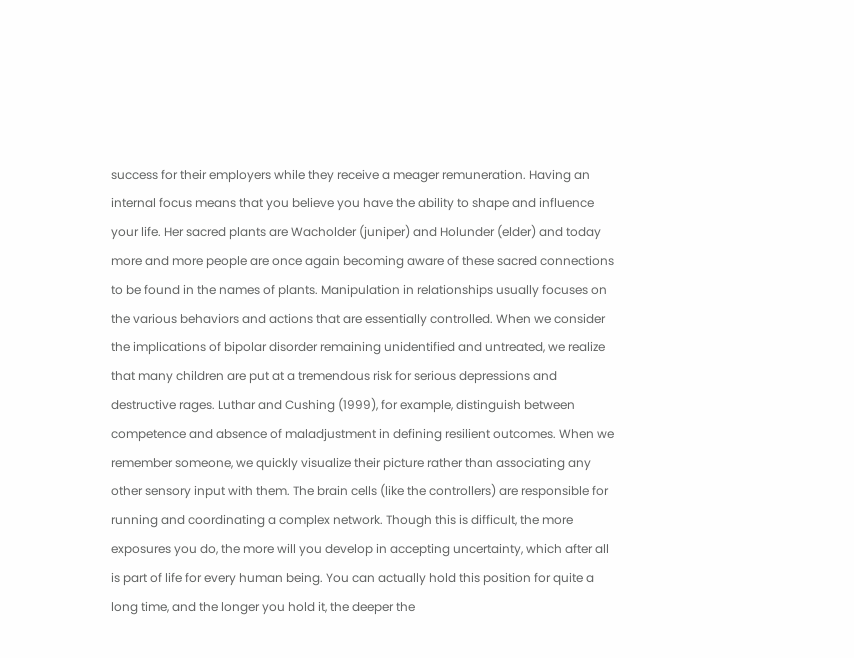success for their employers while they receive a meager remuneration. Having an internal focus means that you believe you have the ability to shape and influence your life. Her sacred plants are Wacholder (juniper) and Holunder (elder) and today more and more people are once again becoming aware of these sacred connections to be found in the names of plants. Manipulation in relationships usually focuses on the various behaviors and actions that are essentially controlled. When we consider the implications of bipolar disorder remaining unidentified and untreated, we realize that many children are put at a tremendous risk for serious depressions and destructive rages. Luthar and Cushing (1999), for example, distinguish between competence and absence of maladjustment in defining resilient outcomes. When we remember someone, we quickly visualize their picture rather than associating any other sensory input with them. The brain cells (like the controllers) are responsible for running and coordinating a complex network. Though this is difficult, the more exposures you do, the more will you develop in accepting uncertainty, which after all is part of life for every human being. You can actually hold this position for quite a long time, and the longer you hold it, the deeper the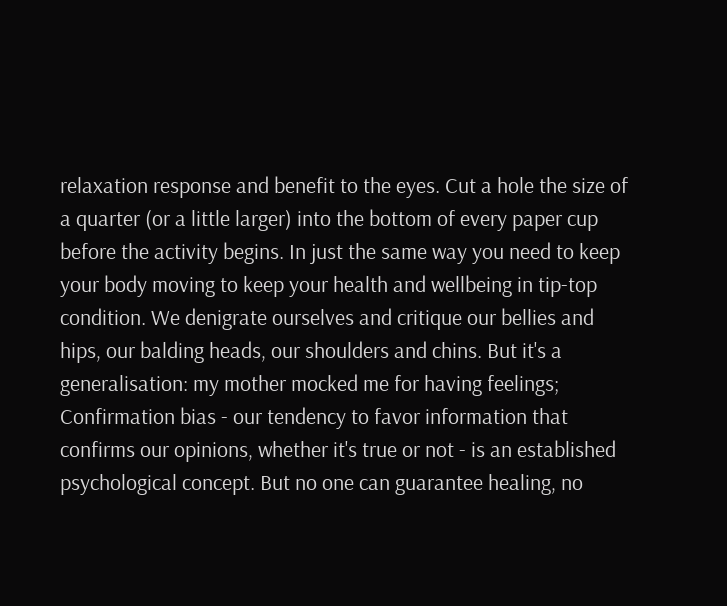relaxation response and benefit to the eyes. Cut a hole the size of a quarter (or a little larger) into the bottom of every paper cup before the activity begins. In just the same way you need to keep your body moving to keep your health and wellbeing in tip-top condition. We denigrate ourselves and critique our bellies and hips, our balding heads, our shoulders and chins. But it's a generalisation: my mother mocked me for having feelings; Confirmation bias - our tendency to favor information that confirms our opinions, whether it's true or not - is an established psychological concept. But no one can guarantee healing, no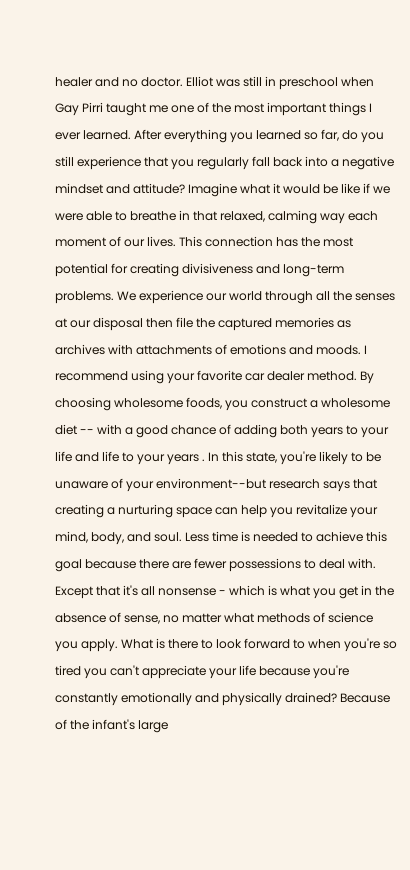healer and no doctor. Elliot was still in preschool when Gay Pirri taught me one of the most important things I ever learned. After everything you learned so far, do you still experience that you regularly fall back into a negative mindset and attitude? Imagine what it would be like if we were able to breathe in that relaxed, calming way each moment of our lives. This connection has the most potential for creating divisiveness and long-term problems. We experience our world through all the senses at our disposal then file the captured memories as archives with attachments of emotions and moods. I recommend using your favorite car dealer method. By choosing wholesome foods, you construct a wholesome diet -- with a good chance of adding both years to your life and life to your years . In this state, you're likely to be unaware of your environment--but research says that creating a nurturing space can help you revitalize your mind, body, and soul. Less time is needed to achieve this goal because there are fewer possessions to deal with. Except that it's all nonsense - which is what you get in the absence of sense, no matter what methods of science you apply. What is there to look forward to when you're so tired you can't appreciate your life because you're constantly emotionally and physically drained? Because of the infant's large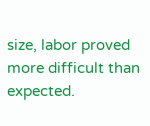size, labor proved more difficult than expected.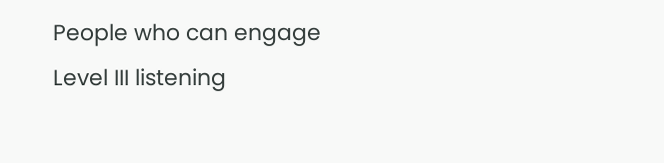People who can engage Level III listening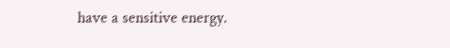have a sensitive energy.